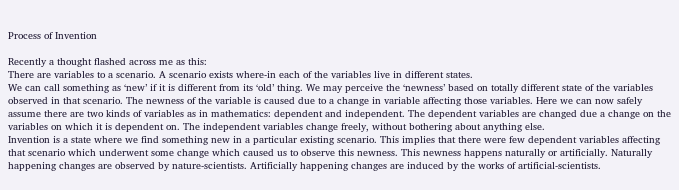Process of Invention

Recently a thought flashed across me as this:
There are variables to a scenario. A scenario exists where-in each of the variables live in different states.
We can call something as ‘new’ if it is different from its ‘old’ thing. We may perceive the ‘newness’ based on totally different state of the variables observed in that scenario. The newness of the variable is caused due to a change in variable affecting those variables. Here we can now safely assume there are two kinds of variables as in mathematics: dependent and independent. The dependent variables are changed due a change on the variables on which it is dependent on. The independent variables change freely, without bothering about anything else.
Invention is a state where we find something new in a particular existing scenario. This implies that there were few dependent variables affecting that scenario which underwent some change which caused us to observe this newness. This newness happens naturally or artificially. Naturally happening changes are observed by nature-scientists. Artificially happening changes are induced by the works of artificial-scientists.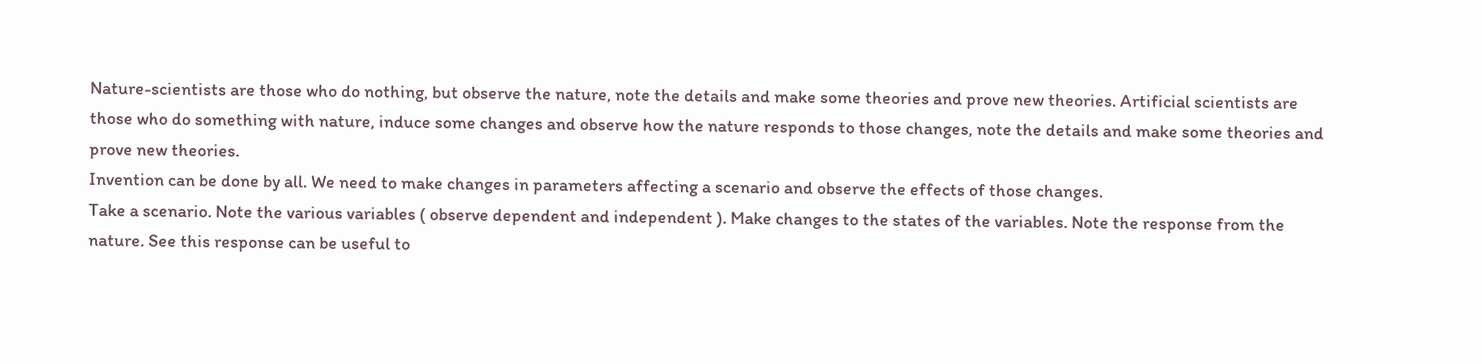Nature-scientists are those who do nothing, but observe the nature, note the details and make some theories and prove new theories. Artificial scientists are those who do something with nature, induce some changes and observe how the nature responds to those changes, note the details and make some theories and prove new theories.
Invention can be done by all. We need to make changes in parameters affecting a scenario and observe the effects of those changes.
Take a scenario. Note the various variables ( observe dependent and independent ). Make changes to the states of the variables. Note the response from the nature. See this response can be useful to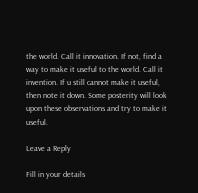the world. Call it innovation. If not, find a way to make it useful to the world. Call it invention. If u still cannot make it useful, then note it down. Some posterity will look upon these observations and try to make it useful.

Leave a Reply

Fill in your details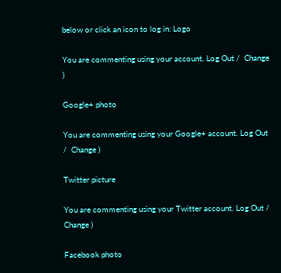below or click an icon to log in: Logo

You are commenting using your account. Log Out /  Change )

Google+ photo

You are commenting using your Google+ account. Log Out /  Change )

Twitter picture

You are commenting using your Twitter account. Log Out /  Change )

Facebook photo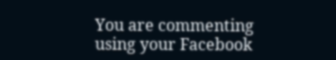You are commenting using your Facebook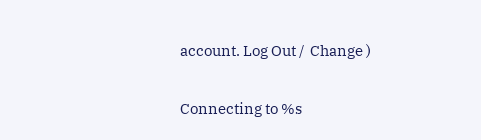account. Log Out /  Change )

Connecting to %s